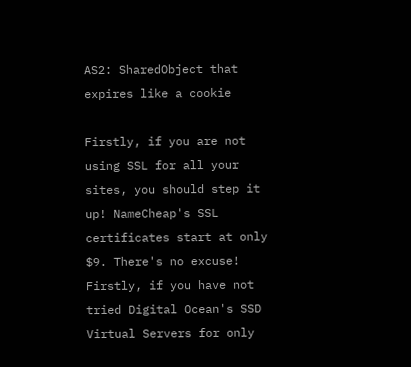AS2: SharedObject that expires like a cookie

Firstly, if you are not using SSL for all your sites, you should step it up! NameCheap's SSL certificates start at only $9. There's no excuse!
Firstly, if you have not tried Digital Ocean's SSD Virtual Servers for only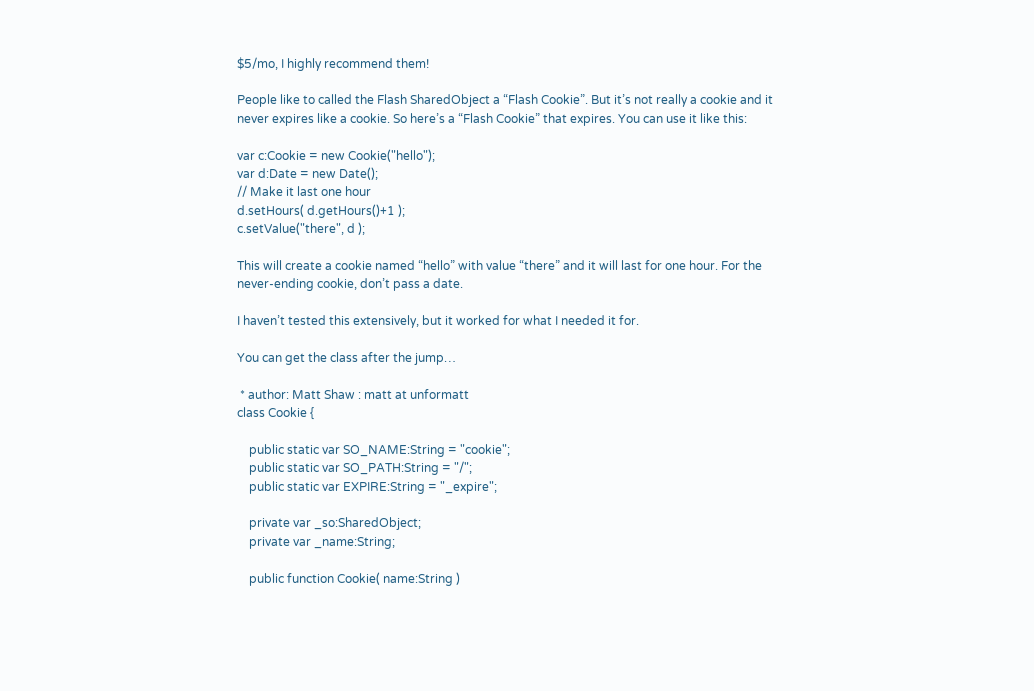$5/mo, I highly recommend them!

People like to called the Flash SharedObject a “Flash Cookie”. But it’s not really a cookie and it never expires like a cookie. So here’s a “Flash Cookie” that expires. You can use it like this:

var c:Cookie = new Cookie("hello");
var d:Date = new Date();
// Make it last one hour
d.setHours( d.getHours()+1 );
c.setValue("there", d );

This will create a cookie named “hello” with value “there” and it will last for one hour. For the never-ending cookie, don’t pass a date.

I haven’t tested this extensively, but it worked for what I needed it for.

You can get the class after the jump…

 * author: Matt Shaw : matt at unformatt
class Cookie {

    public static var SO_NAME:String = "cookie";
    public static var SO_PATH:String = "/";
    public static var EXPIRE:String = "_expire";

    private var _so:SharedObject;
    private var _name:String;

    public function Cookie( name:String )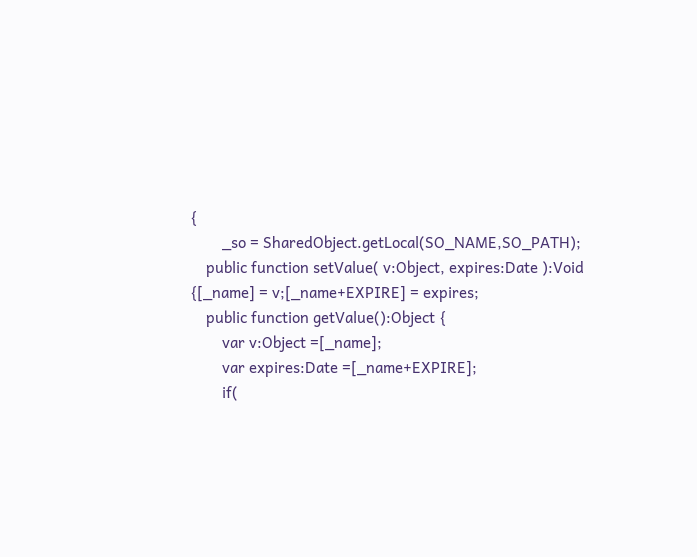{
        _so = SharedObject.getLocal(SO_NAME,SO_PATH);
    public function setValue( v:Object, expires:Date ):Void {[_name] = v;[_name+EXPIRE] = expires;
    public function getValue():Object {
        var v:Object =[_name];
        var expires:Date =[_name+EXPIRE];
        if(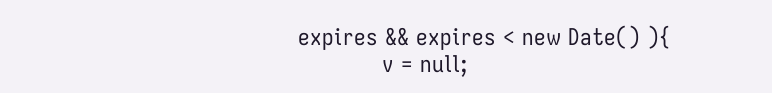expires && expires < new Date() ){
            v = null;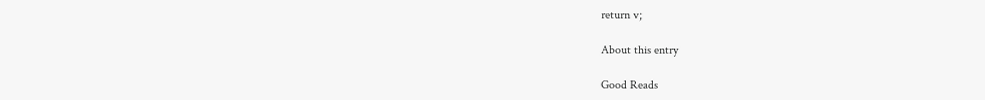return v;

About this entry

Good Reads